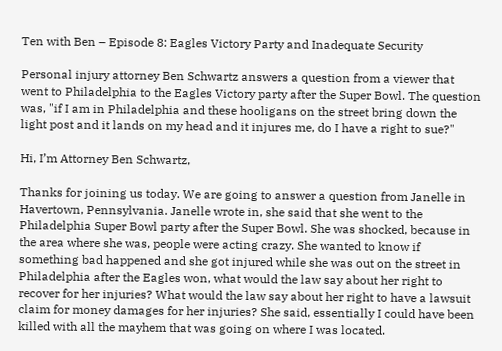Ten with Ben – Episode 8: Eagles Victory Party and Inadequate Security

Personal injury attorney Ben Schwartz answers a question from a viewer that went to Philadelphia to the Eagles Victory party after the Super Bowl. The question was, "if I am in Philadelphia and these hooligans on the street bring down the light post and it lands on my head and it injures me, do I have a right to sue?"

Hi, I’m Attorney Ben Schwartz,

Thanks for joining us today. We are going to answer a question from Janelle in Havertown, Pennsylvania. Janelle wrote in, she said that she went to the Philadelphia Super Bowl party after the Super Bowl. She was shocked, because in the area where she was, people were acting crazy. She wanted to know if something bad happened and she got injured while she was out on the street in Philadelphia after the Eagles won, what would the law say about her right to recover for her injuries? What would the law say about her right to have a lawsuit claim for money damages for her injuries? She said, essentially I could have been killed with all the mayhem that was going on where I was located.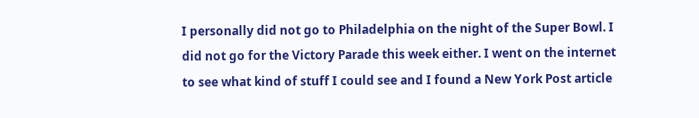I personally did not go to Philadelphia on the night of the Super Bowl. I did not go for the Victory Parade this week either. I went on the internet to see what kind of stuff I could see and I found a New York Post article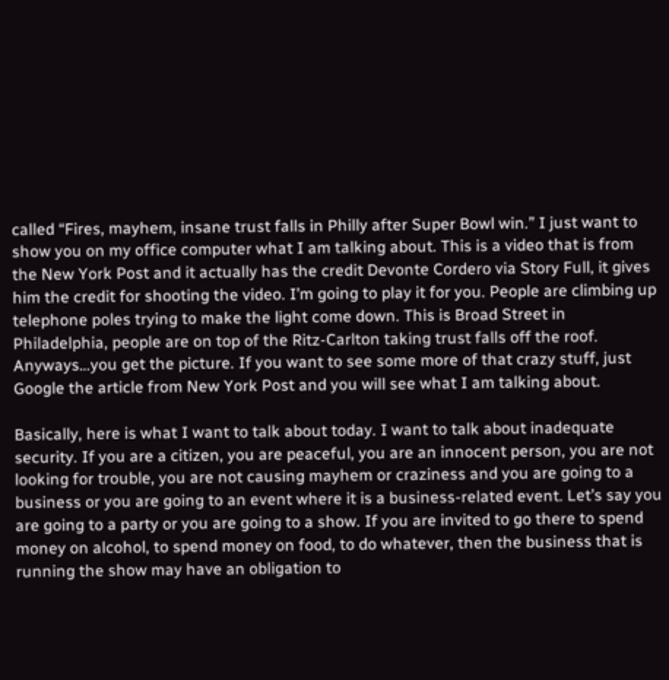called “Fires, mayhem, insane trust falls in Philly after Super Bowl win.” I just want to show you on my office computer what I am talking about. This is a video that is from the New York Post and it actually has the credit Devonte Cordero via Story Full, it gives him the credit for shooting the video. I’m going to play it for you. People are climbing up telephone poles trying to make the light come down. This is Broad Street in Philadelphia, people are on top of the Ritz-Carlton taking trust falls off the roof. Anyways…you get the picture. If you want to see some more of that crazy stuff, just Google the article from New York Post and you will see what I am talking about.

Basically, here is what I want to talk about today. I want to talk about inadequate security. If you are a citizen, you are peaceful, you are an innocent person, you are not looking for trouble, you are not causing mayhem or craziness and you are going to a business or you are going to an event where it is a business-related event. Let’s say you are going to a party or you are going to a show. If you are invited to go there to spend money on alcohol, to spend money on food, to do whatever, then the business that is running the show may have an obligation to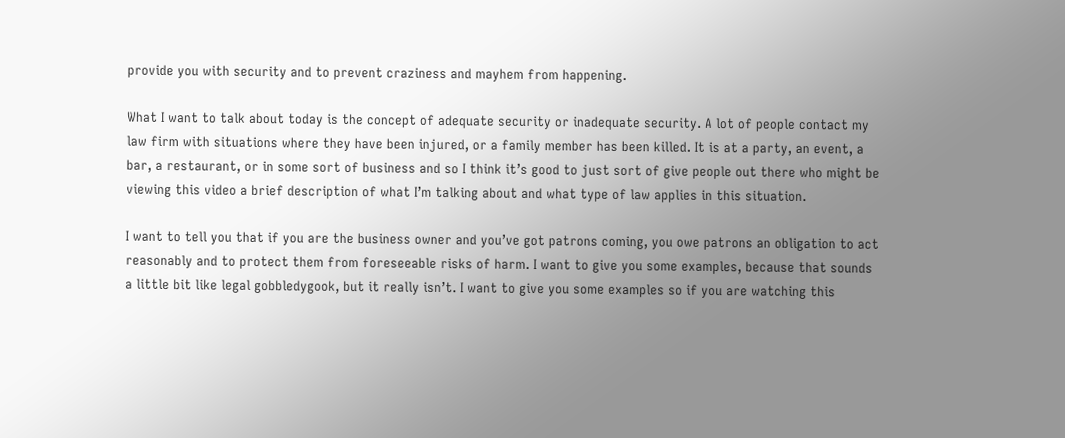provide you with security and to prevent craziness and mayhem from happening.

What I want to talk about today is the concept of adequate security or inadequate security. A lot of people contact my law firm with situations where they have been injured, or a family member has been killed. It is at a party, an event, a bar, a restaurant, or in some sort of business and so I think it’s good to just sort of give people out there who might be viewing this video a brief description of what I’m talking about and what type of law applies in this situation.

I want to tell you that if you are the business owner and you’ve got patrons coming, you owe patrons an obligation to act reasonably and to protect them from foreseeable risks of harm. I want to give you some examples, because that sounds a little bit like legal gobbledygook, but it really isn’t. I want to give you some examples so if you are watching this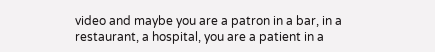video and maybe you are a patron in a bar, in a restaurant, a hospital, you are a patient in a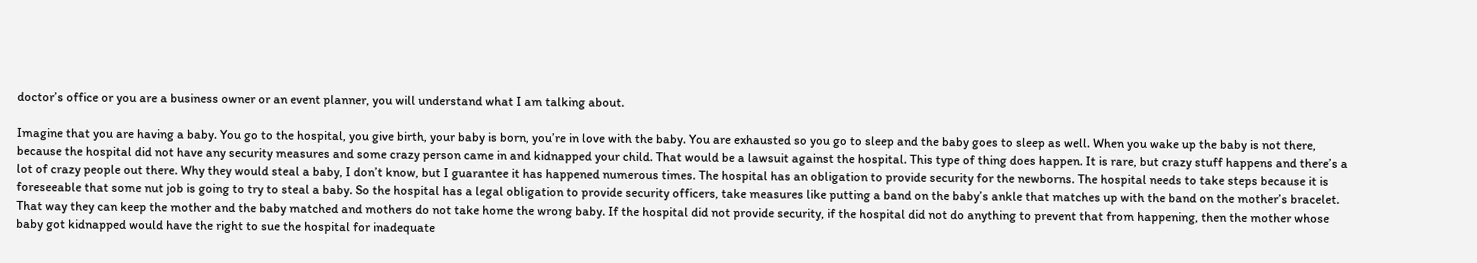doctor’s office or you are a business owner or an event planner, you will understand what I am talking about.

Imagine that you are having a baby. You go to the hospital, you give birth, your baby is born, you’re in love with the baby. You are exhausted so you go to sleep and the baby goes to sleep as well. When you wake up the baby is not there, because the hospital did not have any security measures and some crazy person came in and kidnapped your child. That would be a lawsuit against the hospital. This type of thing does happen. It is rare, but crazy stuff happens and there’s a lot of crazy people out there. Why they would steal a baby, I don’t know, but I guarantee it has happened numerous times. The hospital has an obligation to provide security for the newborns. The hospital needs to take steps because it is foreseeable that some nut job is going to try to steal a baby. So the hospital has a legal obligation to provide security officers, take measures like putting a band on the baby’s ankle that matches up with the band on the mother’s bracelet. That way they can keep the mother and the baby matched and mothers do not take home the wrong baby. If the hospital did not provide security, if the hospital did not do anything to prevent that from happening, then the mother whose baby got kidnapped would have the right to sue the hospital for inadequate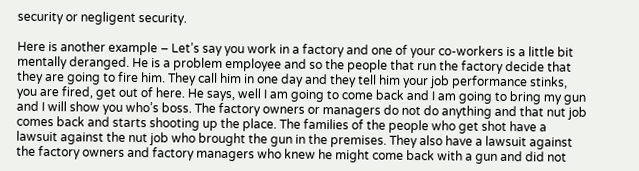security or negligent security.

Here is another example – Let’s say you work in a factory and one of your co-workers is a little bit mentally deranged. He is a problem employee and so the people that run the factory decide that they are going to fire him. They call him in one day and they tell him your job performance stinks, you are fired, get out of here. He says, well I am going to come back and I am going to bring my gun and I will show you who’s boss. The factory owners or managers do not do anything and that nut job comes back and starts shooting up the place. The families of the people who get shot have a lawsuit against the nut job who brought the gun in the premises. They also have a lawsuit against the factory owners and factory managers who knew he might come back with a gun and did not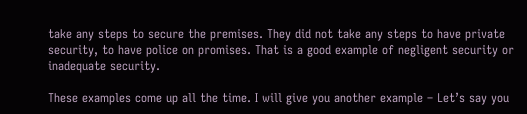take any steps to secure the premises. They did not take any steps to have private security, to have police on promises. That is a good example of negligent security or inadequate security.

These examples come up all the time. I will give you another example – Let’s say you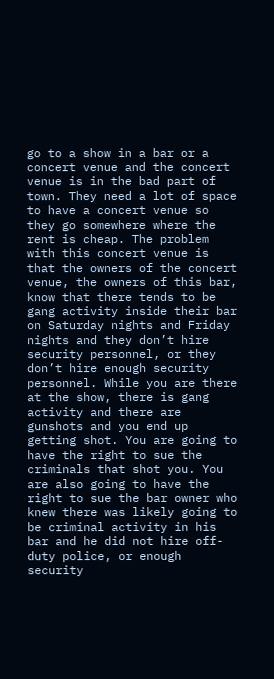go to a show in a bar or a concert venue and the concert venue is in the bad part of town. They need a lot of space to have a concert venue so they go somewhere where the rent is cheap. The problem with this concert venue is that the owners of the concert venue, the owners of this bar, know that there tends to be gang activity inside their bar on Saturday nights and Friday nights and they don’t hire security personnel, or they don’t hire enough security personnel. While you are there at the show, there is gang activity and there are gunshots and you end up getting shot. You are going to have the right to sue the criminals that shot you. You are also going to have the right to sue the bar owner who knew there was likely going to be criminal activity in his bar and he did not hire off-duty police, or enough security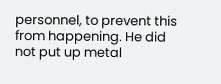personnel, to prevent this from happening. He did not put up metal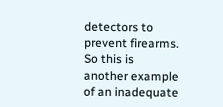detectors to prevent firearms. So this is another example of an inadequate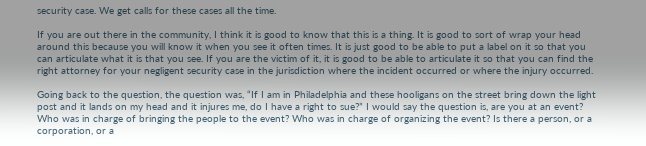security case. We get calls for these cases all the time.

If you are out there in the community, I think it is good to know that this is a thing. It is good to sort of wrap your head around this because you will know it when you see it often times. It is just good to be able to put a label on it so that you can articulate what it is that you see. If you are the victim of it, it is good to be able to articulate it so that you can find the right attorney for your negligent security case in the jurisdiction where the incident occurred or where the injury occurred.

Going back to the question, the question was, “If I am in Philadelphia and these hooligans on the street bring down the light post and it lands on my head and it injures me, do I have a right to sue?” I would say the question is, are you at an event? Who was in charge of bringing the people to the event? Who was in charge of organizing the event? Is there a person, or a corporation, or a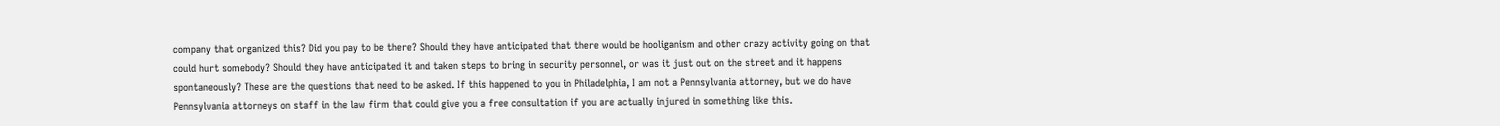company that organized this? Did you pay to be there? Should they have anticipated that there would be hooliganism and other crazy activity going on that could hurt somebody? Should they have anticipated it and taken steps to bring in security personnel, or was it just out on the street and it happens spontaneously? These are the questions that need to be asked. If this happened to you in Philadelphia, I am not a Pennsylvania attorney, but we do have Pennsylvania attorneys on staff in the law firm that could give you a free consultation if you are actually injured in something like this.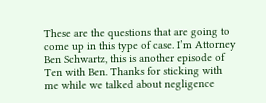These are the questions that are going to come up in this type of case. I’m Attorney Ben Schwartz, this is another episode of Ten with Ben. Thanks for sticking with me while we talked about negligence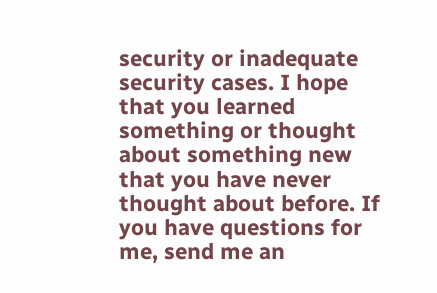security or inadequate security cases. I hope that you learned something or thought about something new that you have never thought about before. If you have questions for me, send me an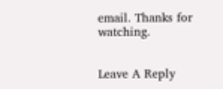email. Thanks for watching.


Leave A Reply